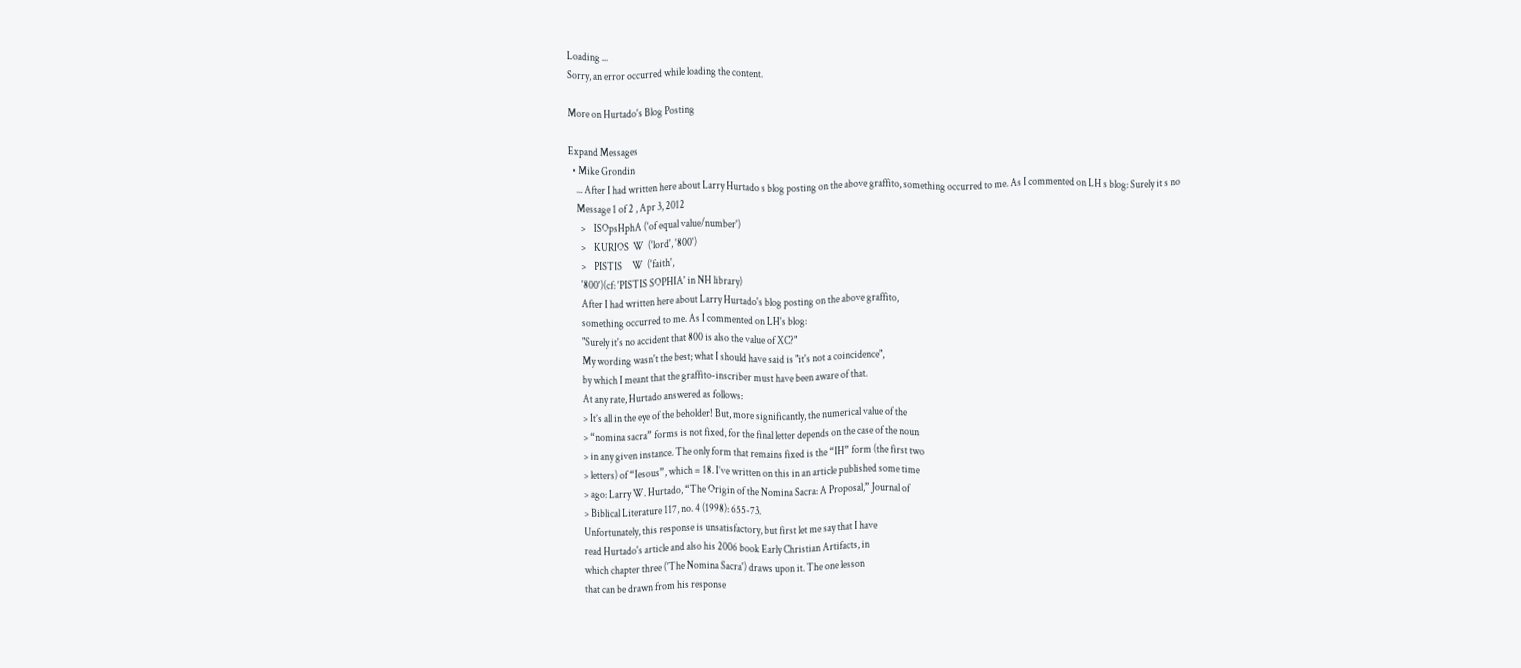Loading ...
Sorry, an error occurred while loading the content.

More on Hurtado's Blog Posting

Expand Messages
  • Mike Grondin
    ... After I had written here about Larry Hurtado s blog posting on the above graffito, something occurred to me. As I commented on LH s blog: Surely it s no
    Message 1 of 2 , Apr 3, 2012
      >    ISOpsHphA ('of equal value/number')
      >    KURIOS  W  ('lord', '800')
      >    PISTIS     W  ('faith',
      '800')(cf: 'PISTIS SOPHIA' in NH library)
      After I had written here about Larry Hurtado's blog posting on the above graffito,
      something occurred to me. As I commented on LH's blog:
      "Surely it's no accident that 800 is also the value of XC?"
      My wording wasn't the best; what I should have said is "it's not a coincidence",
      by which I meant that the graffito-inscriber must have been aware of that.
      At any rate, Hurtado answered as follows:
      > It’s all in the eye of the beholder! But, more significantly, the numerical value of the
      > “nomina sacra” forms is not fixed, for the final letter depends on the case of the noun
      > in any given instance. The only form that remains fixed is the “IH” form (the first two
      > letters) of “Iesous”, which = 18. I’ve written on this in an article published some time
      > ago: Larry W. Hurtado, “The Origin of the Nomina Sacra: A Proposal,” Journal of
      > Biblical Literature 117, no. 4 (1998): 655-73.
      Unfortunately, this response is unsatisfactory, but first let me say that I have
      read Hurtado's article and also his 2006 book Early Christian Artifacts, in
      which chapter three ('The Nomina Sacra') draws upon it. The one lesson
      that can be drawn from his response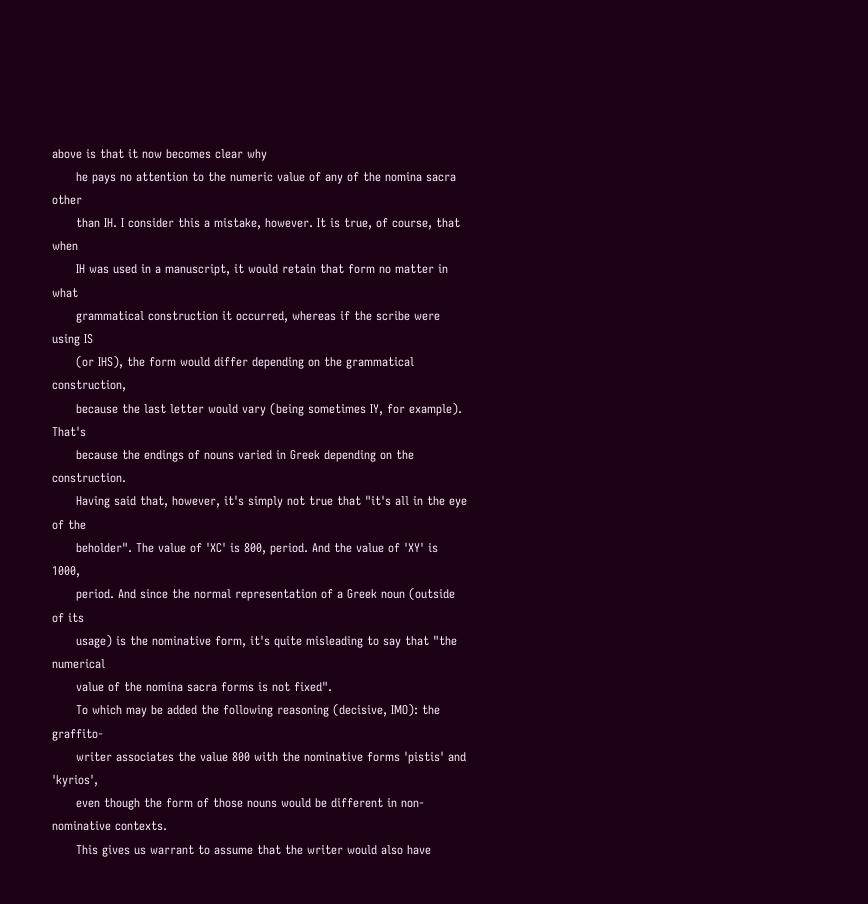above is that it now becomes clear why
      he pays no attention to the numeric value of any of the nomina sacra other
      than IH. I consider this a mistake, however. It is true, of course, that when
      IH was used in a manuscript, it would retain that form no matter in what
      grammatical construction it occurred, whereas if the scribe were using IS
      (or IHS), the form would differ depending on the grammatical construction,
      because the last letter would vary (being sometimes IY, for example). That's
      because the endings of nouns varied in Greek depending on the construction.
      Having said that, however, it's simply not true that "it's all in the eye of the
      beholder". The value of 'XC' is 800, period. And the value of 'XY' is 1000,
      period. And since the normal representation of a Greek noun (outside of its
      usage) is the nominative form, it's quite misleading to say that "the numerical
      value of the nomina sacra forms is not fixed".
      To which may be added the following reasoning (decisive, IMO): the graffito-
      writer associates the value 800 with the nominative forms 'pistis' and 'kyrios',
      even though the form of those nouns would be different in non-nominative contexts.
      This gives us warrant to assume that the writer would also have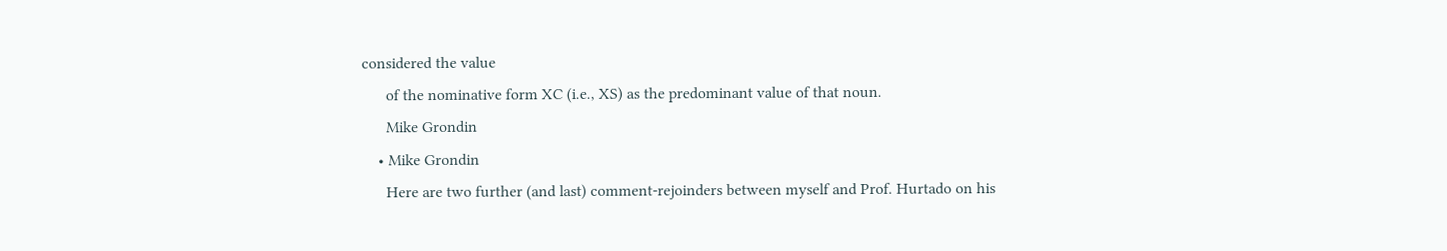considered the value
      of the nominative form XC (i.e., XS) as the predominant value of that noun.
      Mike Grondin
    • Mike Grondin
      Here are two further (and last) comment-rejoinders between myself and Prof. Hurtado on his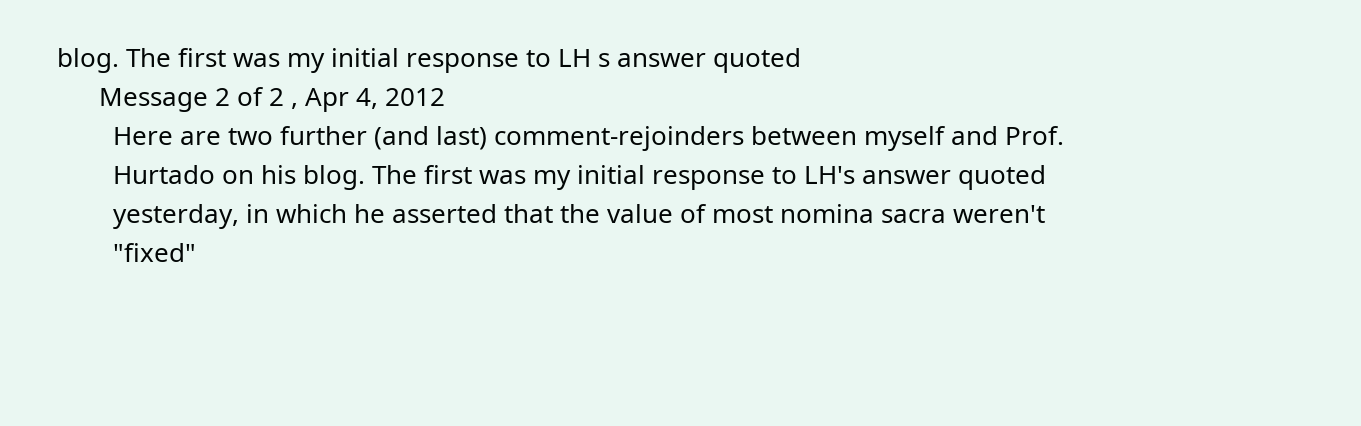blog. The first was my initial response to LH s answer quoted
      Message 2 of 2 , Apr 4, 2012
        Here are two further (and last) comment-rejoinders between myself and Prof.
        Hurtado on his blog. The first was my initial response to LH's answer quoted
        yesterday, in which he asserted that the value of most nomina sacra weren't
        "fixed"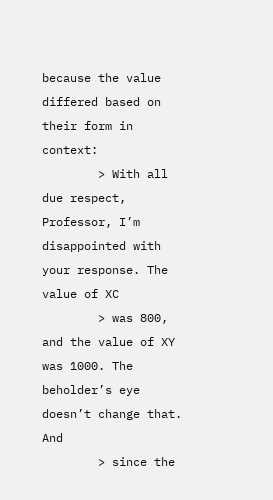because the value differed based on their form in context:
        > With all due respect, Professor, I’m disappointed with your response. The value of XC
        > was 800, and the value of XY was 1000. The beholder’s eye doesn’t change that. And
        > since the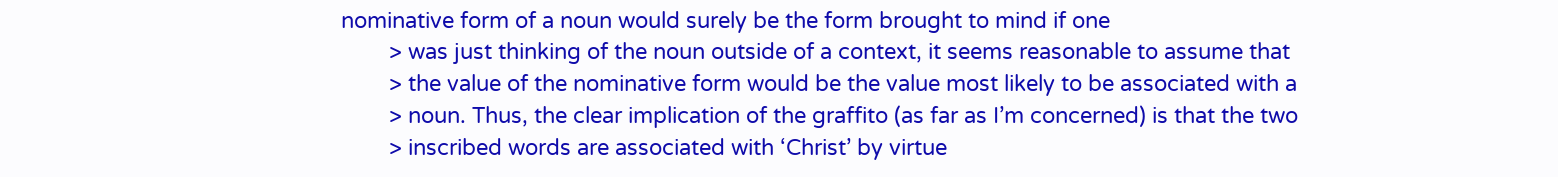nominative form of a noun would surely be the form brought to mind if one
        > was just thinking of the noun outside of a context, it seems reasonable to assume that
        > the value of the nominative form would be the value most likely to be associated with a
        > noun. Thus, the clear implication of the graffito (as far as I’m concerned) is that the two
        > inscribed words are associated with ‘Christ’ by virtue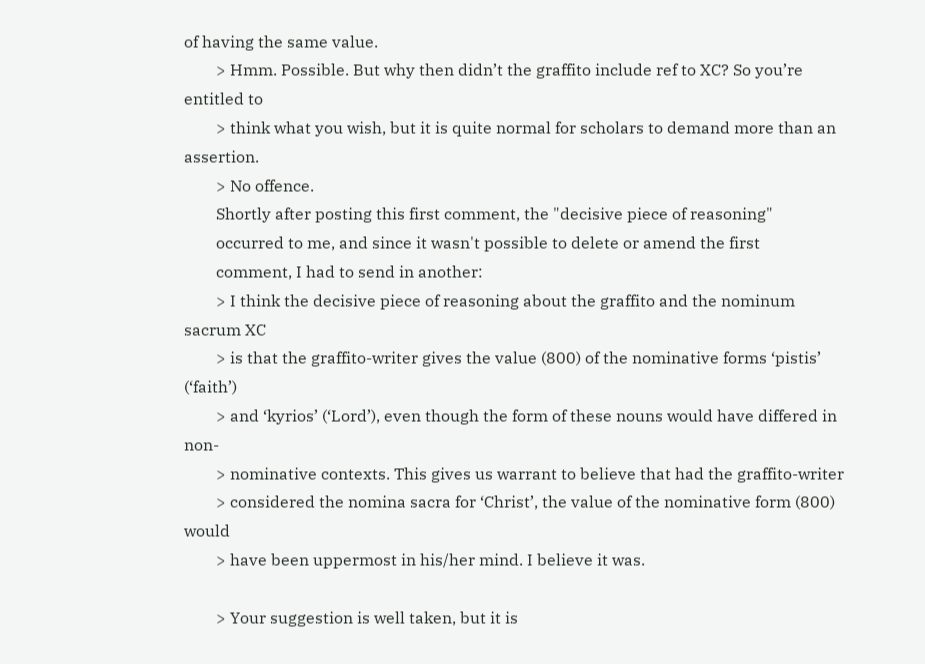of having the same value.
        > Hmm. Possible. But why then didn’t the graffito include ref to XC? So you’re entitled to
        > think what you wish, but it is quite normal for scholars to demand more than an assertion.
        > No offence.
        Shortly after posting this first comment, the "decisive piece of reasoning"
        occurred to me, and since it wasn't possible to delete or amend the first
        comment, I had to send in another:
        > I think the decisive piece of reasoning about the graffito and the nominum sacrum XC
        > is that the graffito-writer gives the value (800) of the nominative forms ‘pistis’ (‘faith’)
        > and ‘kyrios’ (‘Lord’), even though the form of these nouns would have differed in non-
        > nominative contexts. This gives us warrant to believe that had the graffito-writer
        > considered the nomina sacra for ‘Christ’, the value of the nominative form (800) would
        > have been uppermost in his/her mind. I believe it was.

        > Your suggestion is well taken, but it is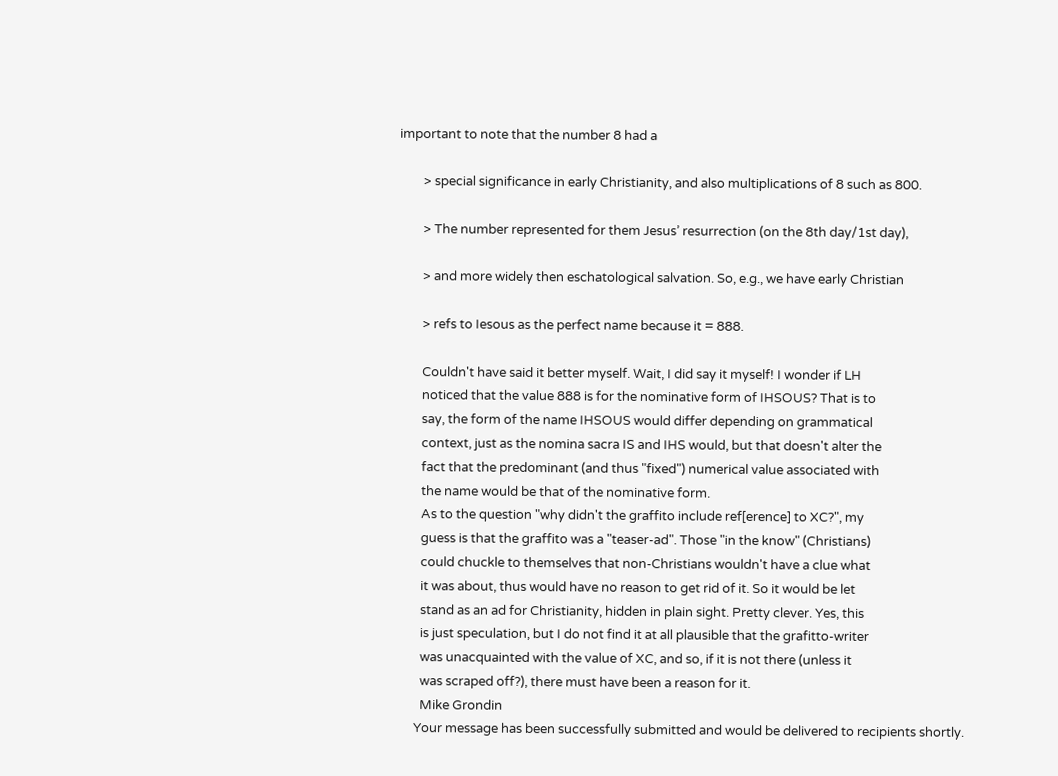important to note that the number 8 had a

        > special significance in early Christianity, and also multiplications of 8 such as 800.

        > The number represented for them Jesus’ resurrection (on the 8th day/1st day),

        > and more widely then eschatological salvation. So, e.g., we have early Christian

        > refs to Iesous as the perfect name because it = 888.

        Couldn't have said it better myself. Wait, I did say it myself! I wonder if LH
        noticed that the value 888 is for the nominative form of IHSOUS? That is to
        say, the form of the name IHSOUS would differ depending on grammatical
        context, just as the nomina sacra IS and IHS would, but that doesn't alter the
        fact that the predominant (and thus "fixed") numerical value associated with
        the name would be that of the nominative form.
        As to the question "why didn't the graffito include ref[erence] to XC?", my
        guess is that the graffito was a "teaser-ad". Those "in the know" (Christians)
        could chuckle to themselves that non-Christians wouldn't have a clue what
        it was about, thus would have no reason to get rid of it. So it would be let
        stand as an ad for Christianity, hidden in plain sight. Pretty clever. Yes, this
        is just speculation, but I do not find it at all plausible that the grafitto-writer
        was unacquainted with the value of XC, and so, if it is not there (unless it
        was scraped off?), there must have been a reason for it.
        Mike Grondin
      Your message has been successfully submitted and would be delivered to recipients shortly.